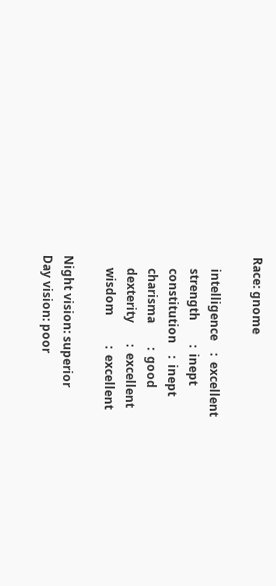Race: gnome

    intelligence    :  excellent
    strength        :  inept
    constitution    :  inept
    charisma        :  good
    dexterity       :  excellent
    wisdom          :  excellent

Night vision: superior
Day vision: poor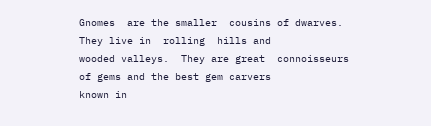Gnomes  are the smaller  cousins of dwarves.  They live in  rolling  hills and
wooded valleys.  They are great  connoisseurs of gems and the best gem carvers
known in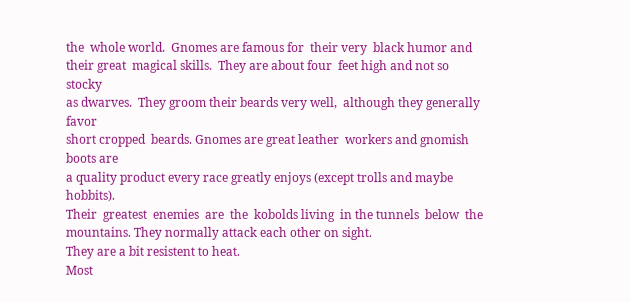the  whole world.  Gnomes are famous for  their very  black humor and
their great  magical skills.  They are about four  feet high and not so stocky
as dwarves.  They groom their beards very well,  although they generally favor
short cropped  beards. Gnomes are great leather  workers and gnomish boots are
a quality product every race greatly enjoys (except trolls and maybe hobbits).
Their  greatest  enemies  are  the  kobolds living  in the tunnels  below  the
mountains. They normally attack each other on sight.
They are a bit resistent to heat.
Most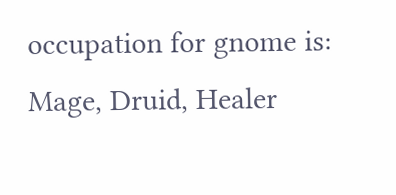occupation for gnome is: Mage, Druid, Healer